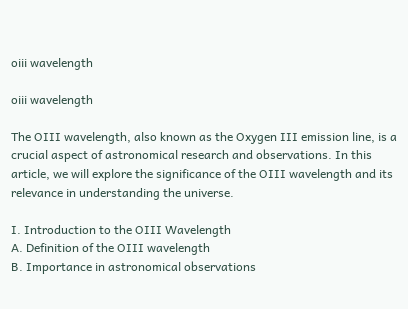oiii wavelength

oiii wavelength

The OIII wavelength, also known as the Oxygen III emission line, is a crucial aspect of astronomical research and observations. In this article, we will explore the significance of the OIII wavelength and its relevance in understanding the universe.

I. Introduction to the OIII Wavelength
A. Definition of the OIII wavelength
B. Importance in astronomical observations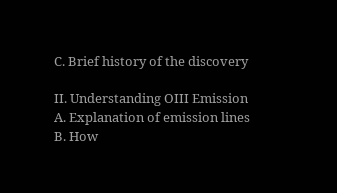C. Brief history of the discovery

II. Understanding OIII Emission
A. Explanation of emission lines
B. How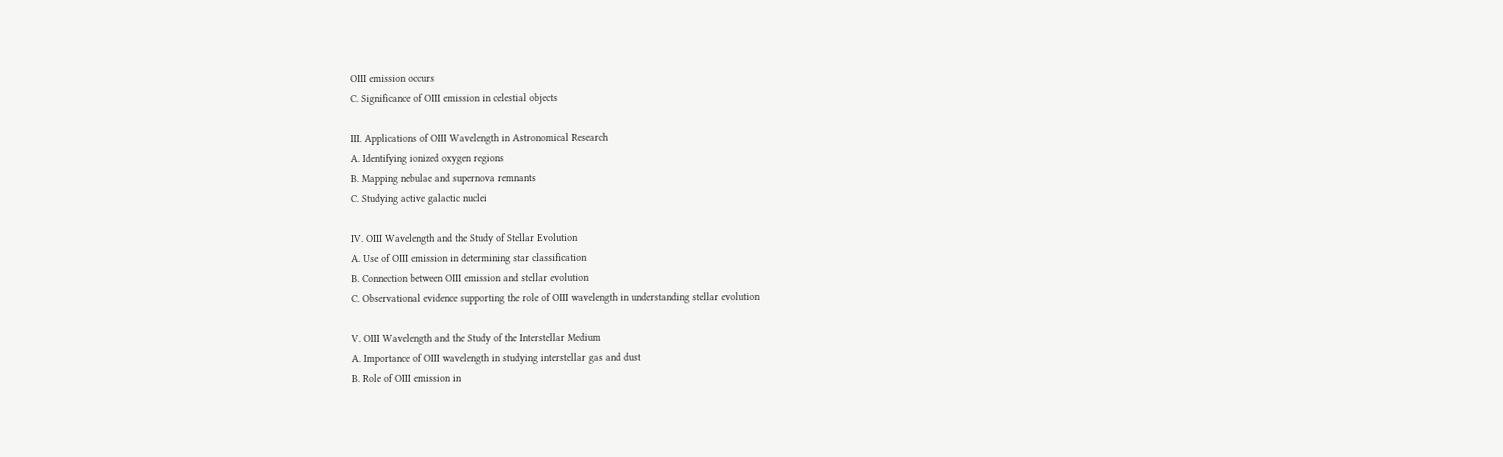OIII emission occurs
C. Significance of OIII emission in celestial objects

III. Applications of OIII Wavelength in Astronomical Research
A. Identifying ionized oxygen regions
B. Mapping nebulae and supernova remnants
C. Studying active galactic nuclei

IV. OIII Wavelength and the Study of Stellar Evolution
A. Use of OIII emission in determining star classification
B. Connection between OIII emission and stellar evolution
C. Observational evidence supporting the role of OIII wavelength in understanding stellar evolution

V. OIII Wavelength and the Study of the Interstellar Medium
A. Importance of OIII wavelength in studying interstellar gas and dust
B. Role of OIII emission in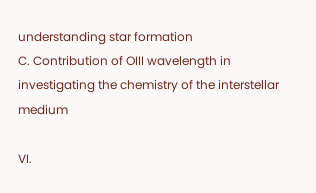understanding star formation
C. Contribution of OIII wavelength in investigating the chemistry of the interstellar medium

VI.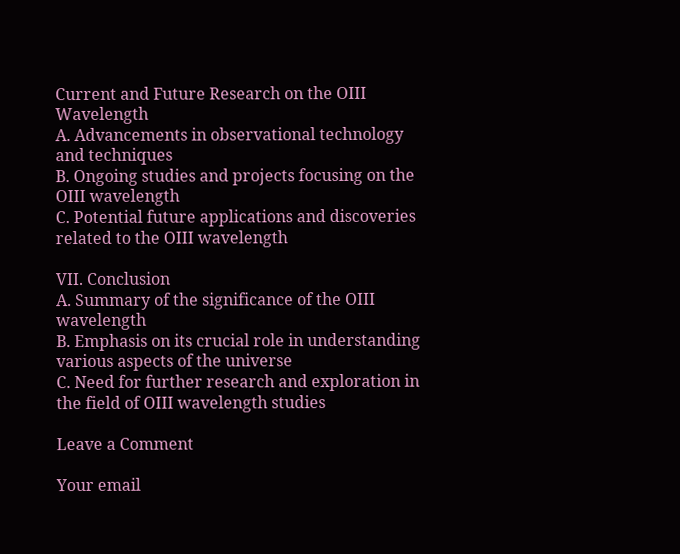Current and Future Research on the OIII Wavelength
A. Advancements in observational technology and techniques
B. Ongoing studies and projects focusing on the OIII wavelength
C. Potential future applications and discoveries related to the OIII wavelength

VII. Conclusion
A. Summary of the significance of the OIII wavelength
B. Emphasis on its crucial role in understanding various aspects of the universe
C. Need for further research and exploration in the field of OIII wavelength studies

Leave a Comment

Your email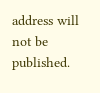address will not be published.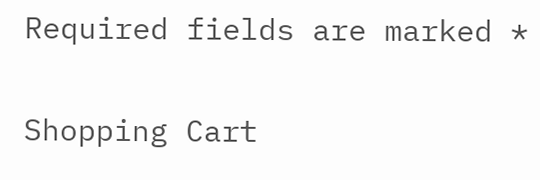Required fields are marked *

Shopping Cart